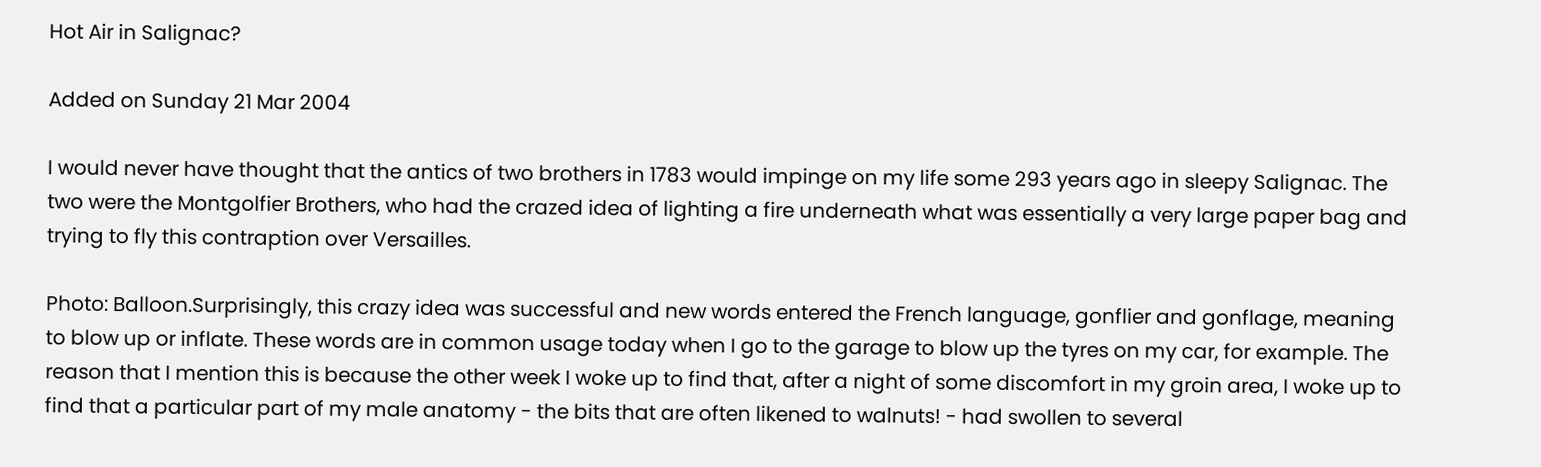Hot Air in Salignac?

Added on Sunday 21 Mar 2004

I would never have thought that the antics of two brothers in 1783 would impinge on my life some 293 years ago in sleepy Salignac. The two were the Montgolfier Brothers, who had the crazed idea of lighting a fire underneath what was essentially a very large paper bag and trying to fly this contraption over Versailles.

Photo: Balloon.Surprisingly, this crazy idea was successful and new words entered the French language, gonflier and gonflage, meaning to blow up or inflate. These words are in common usage today when I go to the garage to blow up the tyres on my car, for example. The reason that I mention this is because the other week I woke up to find that, after a night of some discomfort in my groin area, I woke up to find that a particular part of my male anatomy - the bits that are often likened to walnuts! - had swollen to several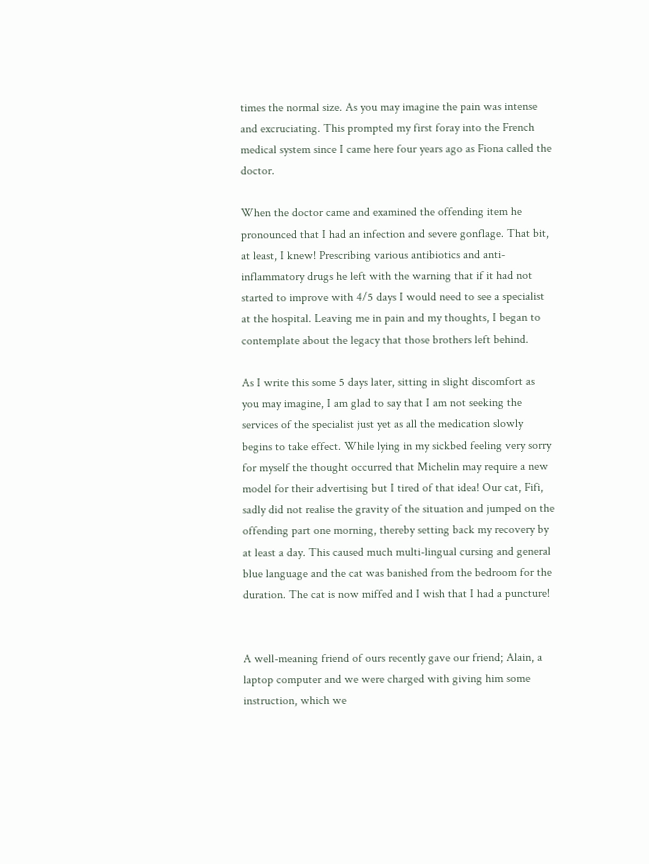times the normal size. As you may imagine the pain was intense and excruciating. This prompted my first foray into the French medical system since I came here four years ago as Fiona called the doctor.

When the doctor came and examined the offending item he pronounced that I had an infection and severe gonflage. That bit, at least, I knew! Prescribing various antibiotics and anti-inflammatory drugs he left with the warning that if it had not started to improve with 4/5 days I would need to see a specialist at the hospital. Leaving me in pain and my thoughts, I began to contemplate about the legacy that those brothers left behind.

As I write this some 5 days later, sitting in slight discomfort as you may imagine, I am glad to say that I am not seeking the services of the specialist just yet as all the medication slowly begins to take effect. While lying in my sickbed feeling very sorry for myself the thought occurred that Michelin may require a new model for their advertising but I tired of that idea! Our cat, Fifi, sadly did not realise the gravity of the situation and jumped on the offending part one morning, thereby setting back my recovery by at least a day. This caused much multi-lingual cursing and general blue language and the cat was banished from the bedroom for the duration. The cat is now miffed and I wish that I had a puncture!


A well-meaning friend of ours recently gave our friend; Alain, a laptop computer and we were charged with giving him some instruction, which we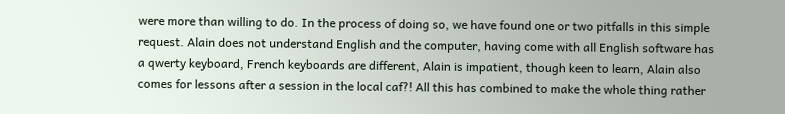were more than willing to do. In the process of doing so, we have found one or two pitfalls in this simple request. Alain does not understand English and the computer, having come with all English software has a qwerty keyboard, French keyboards are different, Alain is impatient, though keen to learn, Alain also comes for lessons after a session in the local caf?! All this has combined to make the whole thing rather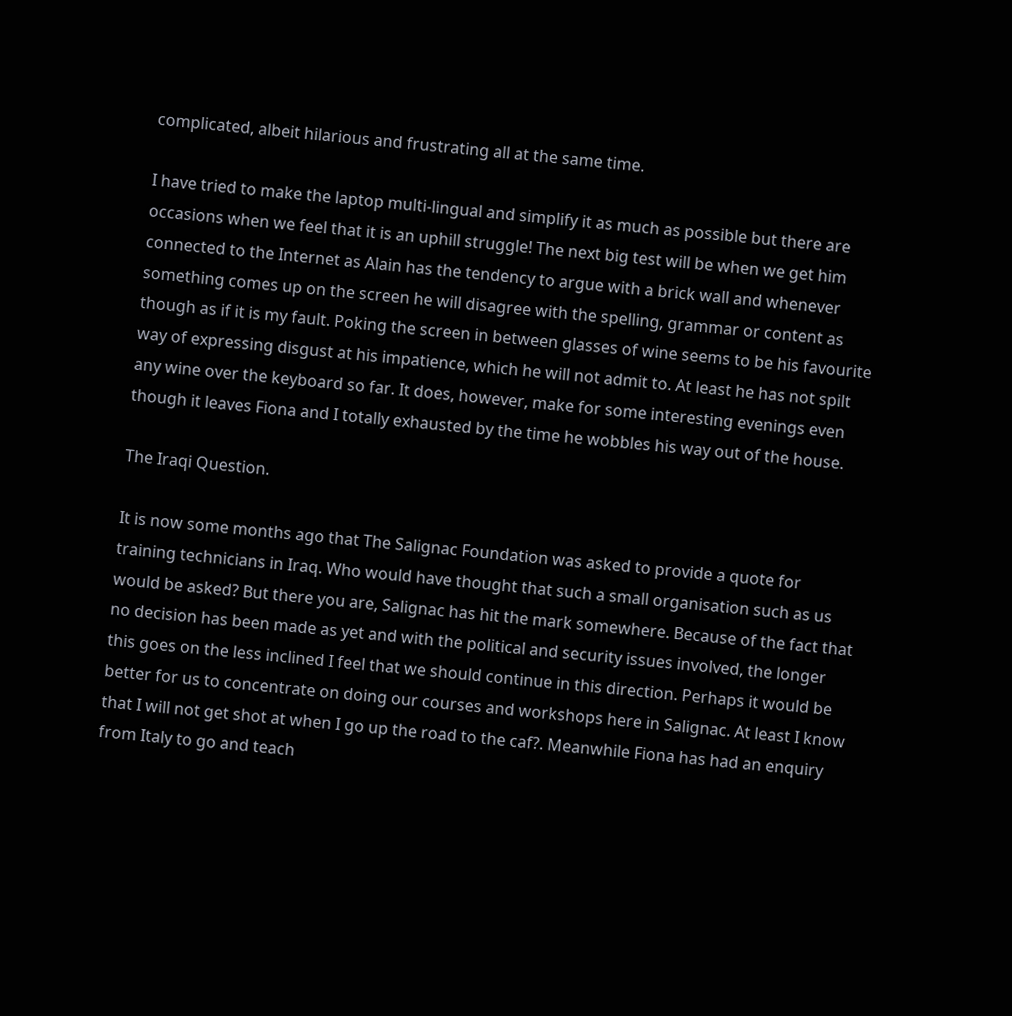complicated, albeit hilarious and frustrating all at the same time.

I have tried to make the laptop multi-lingual and simplify it as much as possible but there are occasions when we feel that it is an uphill struggle! The next big test will be when we get him connected to the Internet as Alain has the tendency to argue with a brick wall and whenever something comes up on the screen he will disagree with the spelling, grammar or content as though as if it is my fault. Poking the screen in between glasses of wine seems to be his favourite way of expressing disgust at his impatience, which he will not admit to. At least he has not spilt any wine over the keyboard so far. It does, however, make for some interesting evenings even though it leaves Fiona and I totally exhausted by the time he wobbles his way out of the house.

The Iraqi Question.

It is now some months ago that The Salignac Foundation was asked to provide a quote for training technicians in Iraq. Who would have thought that such a small organisation such as us would be asked? But there you are, Salignac has hit the mark somewhere. Because of the fact that no decision has been made as yet and with the political and security issues involved, the longer this goes on the less inclined I feel that we should continue in this direction. Perhaps it would be better for us to concentrate on doing our courses and workshops here in Salignac. At least I know that I will not get shot at when I go up the road to the caf?. Meanwhile Fiona has had an enquiry from Italy to go and teach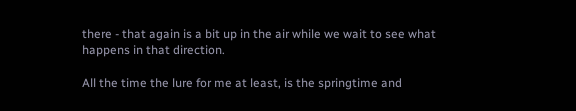there - that again is a bit up in the air while we wait to see what happens in that direction.

All the time the lure for me at least, is the springtime and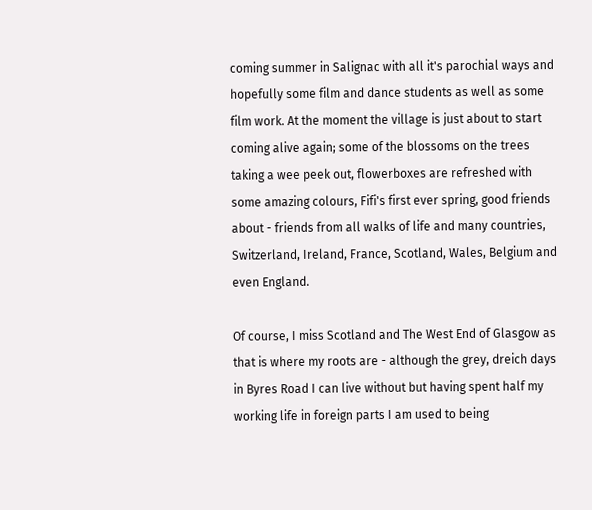coming summer in Salignac with all it's parochial ways and hopefully some film and dance students as well as some film work. At the moment the village is just about to start coming alive again; some of the blossoms on the trees taking a wee peek out, flowerboxes are refreshed with some amazing colours, Fifi's first ever spring, good friends about - friends from all walks of life and many countries, Switzerland, Ireland, France, Scotland, Wales, Belgium and even England.

Of course, I miss Scotland and The West End of Glasgow as that is where my roots are - although the grey, dreich days in Byres Road I can live without but having spent half my working life in foreign parts I am used to being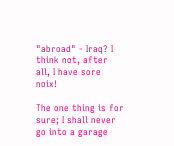"abroad" - Iraq? I think not, after all, I have sore noix!

The one thing is for sure; I shall never go into a garage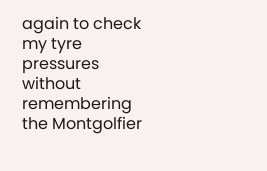again to check my tyre pressures without remembering the Montgolfier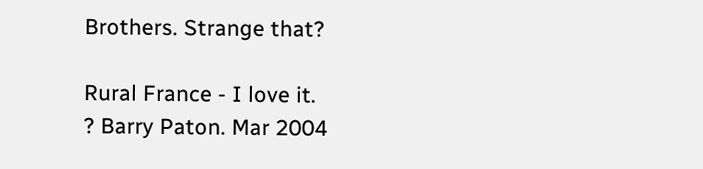Brothers. Strange that?

Rural France - I love it.
? Barry Paton. Mar 2004